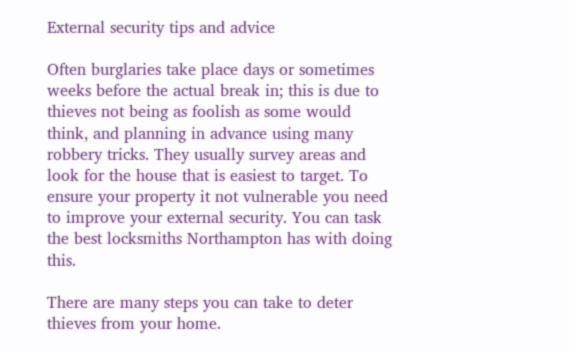External security tips and advice

Often burglaries take place days or sometimes weeks before the actual break in; this is due to thieves not being as foolish as some would think, and planning in advance using many robbery tricks. They usually survey areas and look for the house that is easiest to target. To ensure your property it not vulnerable you need to improve your external security. You can task the best locksmiths Northampton has with doing this.

There are many steps you can take to deter thieves from your home.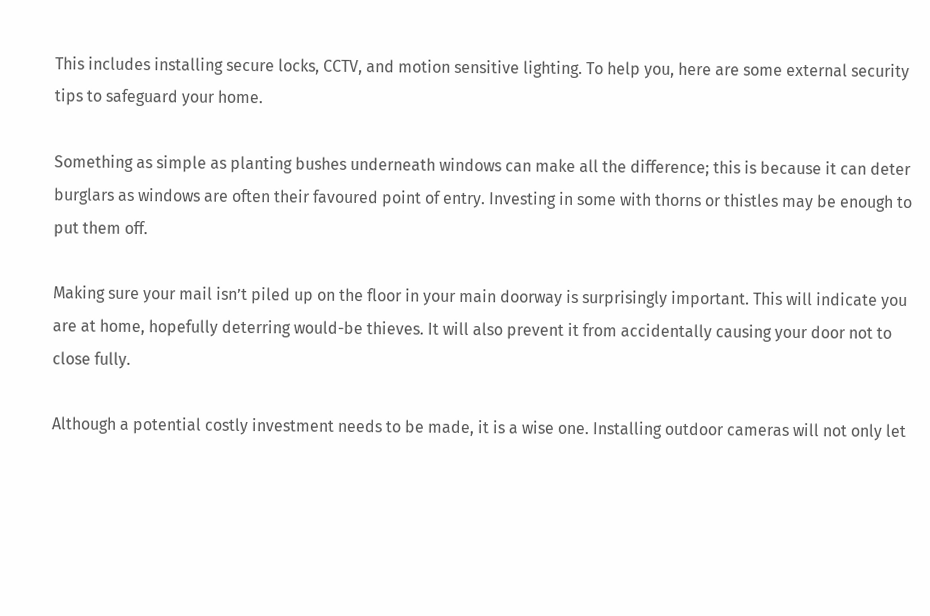This includes installing secure locks, CCTV, and motion sensitive lighting. To help you, here are some external security tips to safeguard your home.

Something as simple as planting bushes underneath windows can make all the difference; this is because it can deter burglars as windows are often their favoured point of entry. Investing in some with thorns or thistles may be enough to put them off.

Making sure your mail isn’t piled up on the floor in your main doorway is surprisingly important. This will indicate you are at home, hopefully deterring would-be thieves. It will also prevent it from accidentally causing your door not to close fully.

Although a potential costly investment needs to be made, it is a wise one. Installing outdoor cameras will not only let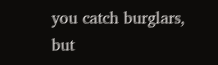you catch burglars, but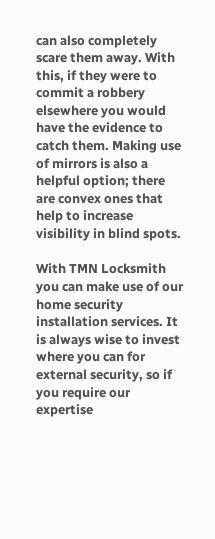can also completely scare them away. With this, if they were to commit a robbery elsewhere you would have the evidence to catch them. Making use of mirrors is also a helpful option; there are convex ones that help to increase visibility in blind spots.

With TMN Locksmith you can make use of our home security installation services. It is always wise to invest where you can for external security, so if you require our expertise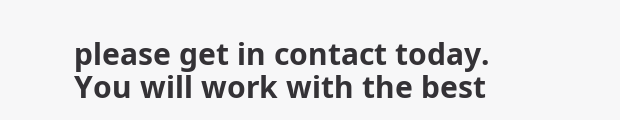please get in contact today. You will work with the best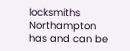locksmiths Northampton has and can be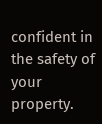confident in the safety of your property.